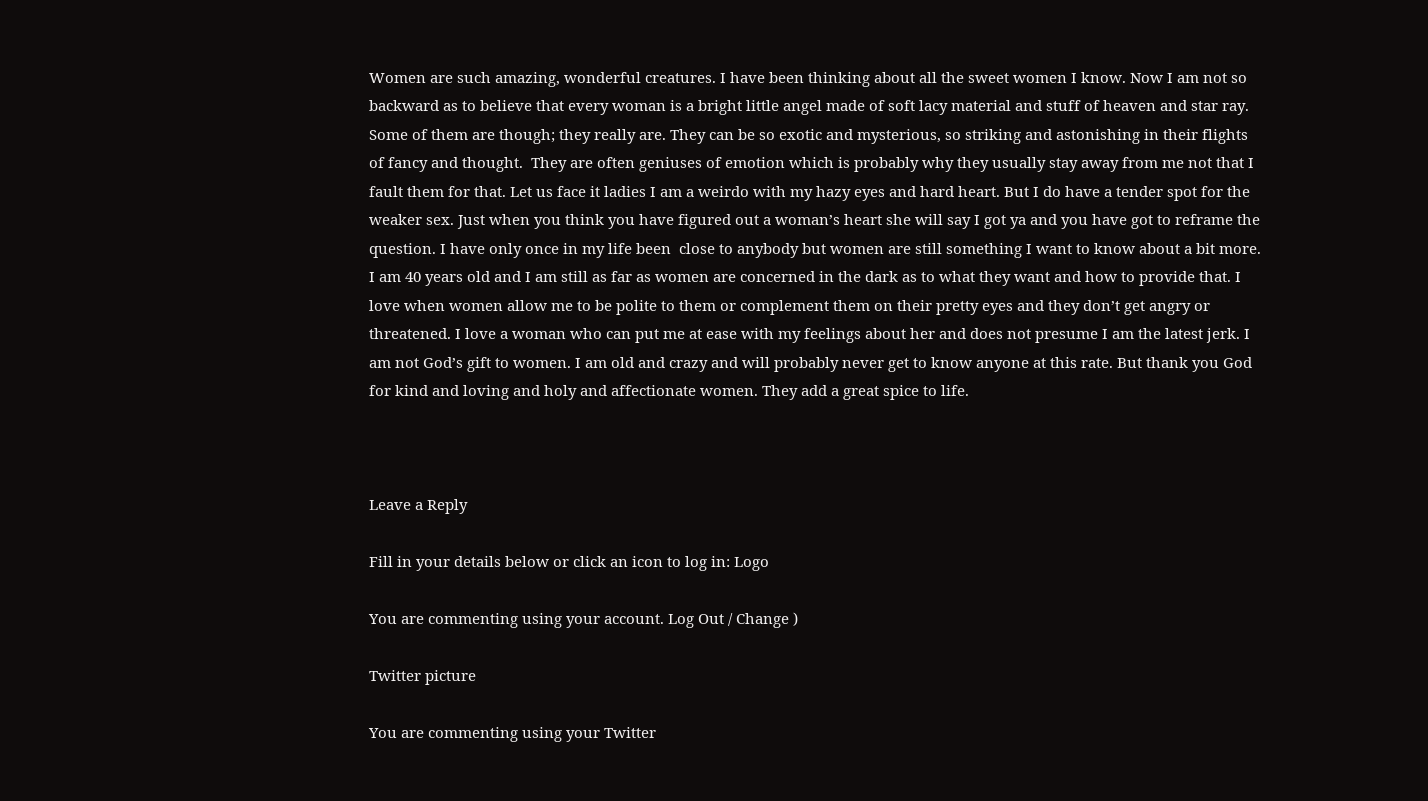Women are such amazing, wonderful creatures. I have been thinking about all the sweet women I know. Now I am not so backward as to believe that every woman is a bright little angel made of soft lacy material and stuff of heaven and star ray. Some of them are though; they really are. They can be so exotic and mysterious, so striking and astonishing in their flights of fancy and thought.  They are often geniuses of emotion which is probably why they usually stay away from me not that I fault them for that. Let us face it ladies I am a weirdo with my hazy eyes and hard heart. But I do have a tender spot for the weaker sex. Just when you think you have figured out a woman’s heart she will say I got ya and you have got to reframe the question. I have only once in my life been  close to anybody but women are still something I want to know about a bit more. I am 40 years old and I am still as far as women are concerned in the dark as to what they want and how to provide that. I love when women allow me to be polite to them or complement them on their pretty eyes and they don’t get angry or threatened. I love a woman who can put me at ease with my feelings about her and does not presume I am the latest jerk. I am not God’s gift to women. I am old and crazy and will probably never get to know anyone at this rate. But thank you God for kind and loving and holy and affectionate women. They add a great spice to life.



Leave a Reply

Fill in your details below or click an icon to log in: Logo

You are commenting using your account. Log Out / Change )

Twitter picture

You are commenting using your Twitter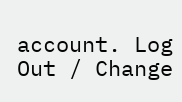account. Log Out / Change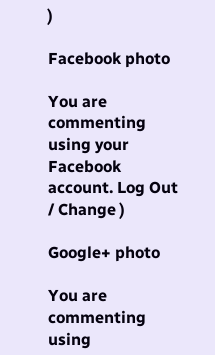)

Facebook photo

You are commenting using your Facebook account. Log Out / Change )

Google+ photo

You are commenting using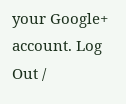your Google+ account. Log Out /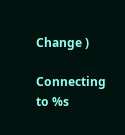Change )

Connecting to %s